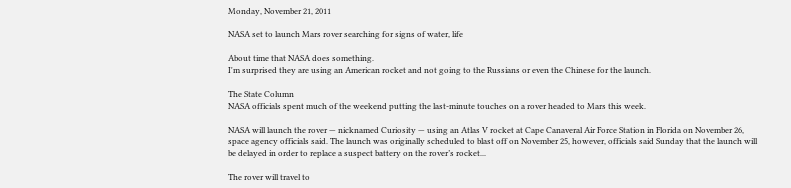Monday, November 21, 2011

NASA set to launch Mars rover searching for signs of water, life

About time that NASA does something.
I'm surprised they are using an American rocket and not going to the Russians or even the Chinese for the launch.

The State Column
NASA officials spent much of the weekend putting the last-minute touches on a rover headed to Mars this week.

NASA will launch the rover — nicknamed Curiosity — using an Atlas V rocket at Cape Canaveral Air Force Station in Florida on November 26, space agency officials said. The launch was originally scheduled to blast off on November 25, however, officials said Sunday that the launch will be delayed in order to replace a suspect battery on the rover’s rocket...

The rover will travel to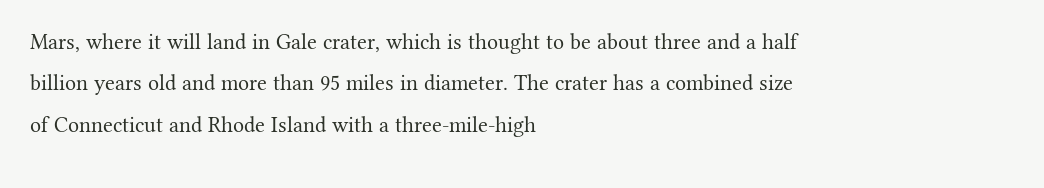Mars, where it will land in Gale crater, which is thought to be about three and a half billion years old and more than 95 miles in diameter. The crater has a combined size of Connecticut and Rhode Island with a three-mile-high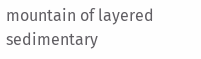mountain of layered sedimentary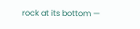rock at its bottom —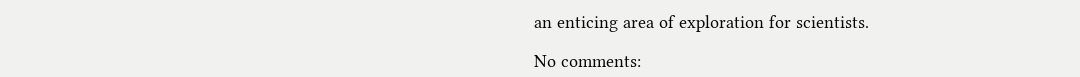an enticing area of exploration for scientists.

No comments: